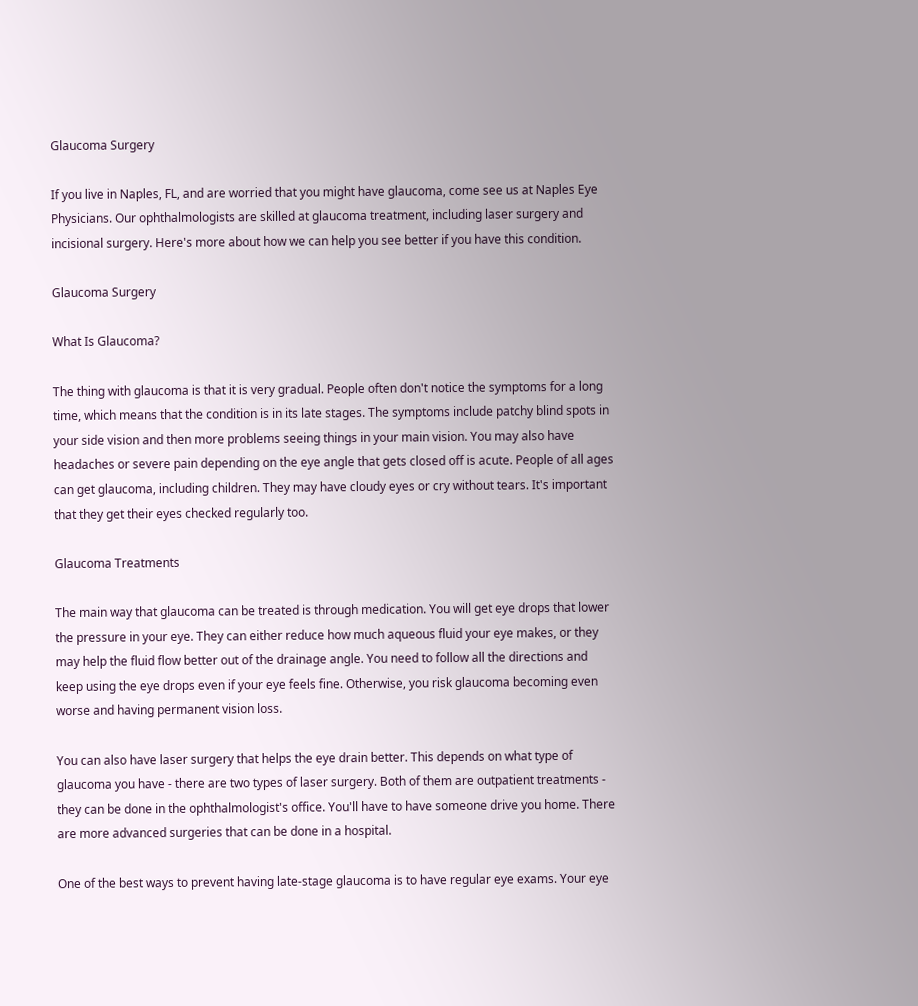Glaucoma Surgery

If you live in Naples, FL, and are worried that you might have glaucoma, come see us at Naples Eye Physicians. Our ophthalmologists are skilled at glaucoma treatment, including laser surgery and incisional surgery. Here's more about how we can help you see better if you have this condition.

Glaucoma Surgery

What Is Glaucoma?

The thing with glaucoma is that it is very gradual. People often don't notice the symptoms for a long time, which means that the condition is in its late stages. The symptoms include patchy blind spots in your side vision and then more problems seeing things in your main vision. You may also have headaches or severe pain depending on the eye angle that gets closed off is acute. People of all ages can get glaucoma, including children. They may have cloudy eyes or cry without tears. It's important that they get their eyes checked regularly too.

Glaucoma Treatments

The main way that glaucoma can be treated is through medication. You will get eye drops that lower the pressure in your eye. They can either reduce how much aqueous fluid your eye makes, or they may help the fluid flow better out of the drainage angle. You need to follow all the directions and keep using the eye drops even if your eye feels fine. Otherwise, you risk glaucoma becoming even worse and having permanent vision loss.

You can also have laser surgery that helps the eye drain better. This depends on what type of glaucoma you have - there are two types of laser surgery. Both of them are outpatient treatments - they can be done in the ophthalmologist's office. You'll have to have someone drive you home. There are more advanced surgeries that can be done in a hospital.

One of the best ways to prevent having late-stage glaucoma is to have regular eye exams. Your eye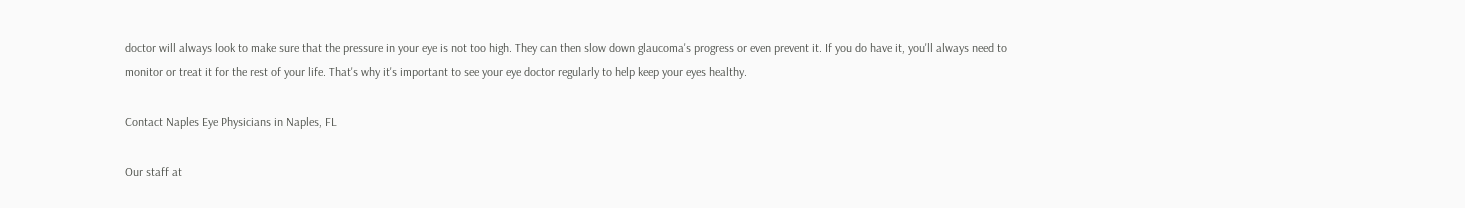doctor will always look to make sure that the pressure in your eye is not too high. They can then slow down glaucoma's progress or even prevent it. If you do have it, you'll always need to monitor or treat it for the rest of your life. That's why it's important to see your eye doctor regularly to help keep your eyes healthy.

Contact Naples Eye Physicians in Naples, FL

Our staff at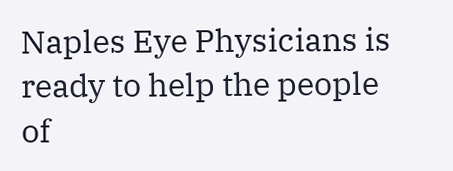Naples Eye Physicians is ready to help the people of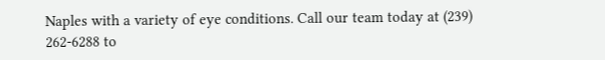Naples with a variety of eye conditions. Call our team today at (239) 262-6288 to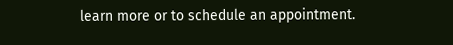learn more or to schedule an appointment.